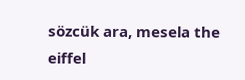sözcük ara, mesela the eiffel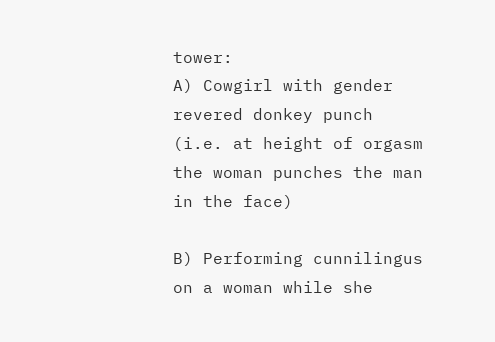tower:
A) Cowgirl with gender revered donkey punch (i.e. at height of orgasm the woman punches the man in the face)

B) Performing cunnilingus on a woman while she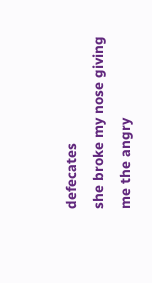defecates
she broke my nose giving me the angry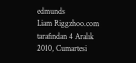edmunds
Liam Riggzhoo.com tarafından 4 Aralık 2010, Cumartesi